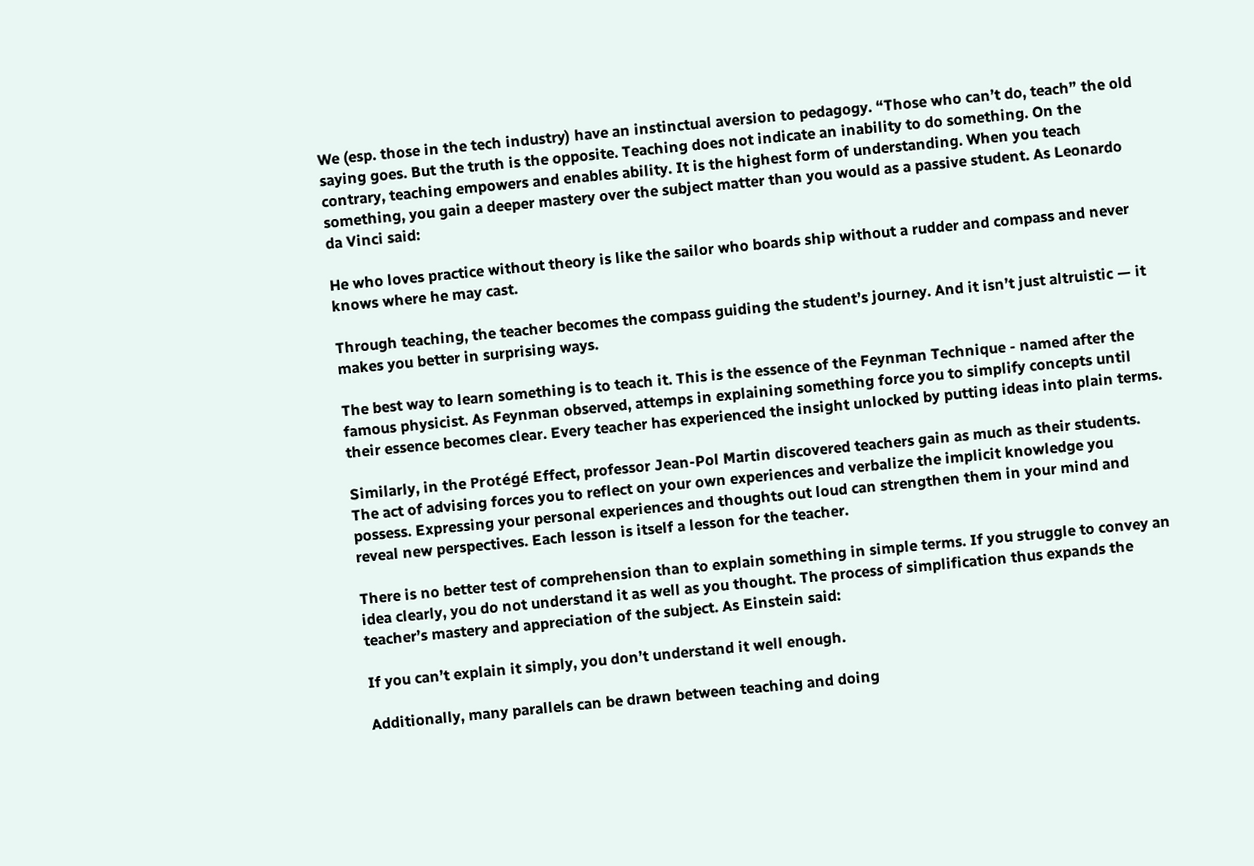We (esp. those in the tech industry) have an instinctual aversion to pedagogy. “Those who can’t do, teach” the old saying goes. But the truth is the opposite. Teaching does not indicate an inability to do something. On the contrary, teaching empowers and enables ability. It is the highest form of understanding. When you teach something, you gain a deeper mastery over the subject matter than you would as a passive student. As Leonardo da Vinci said:

He who loves practice without theory is like the sailor who boards ship without a rudder and compass and never knows where he may cast.

Through teaching, the teacher becomes the compass guiding the student’s journey. And it isn’t just altruistic — it makes you better in surprising ways.

The best way to learn something is to teach it. This is the essence of the Feynman Technique - named after the famous physicist. As Feynman observed, attemps in explaining something force you to simplify concepts until their essence becomes clear. Every teacher has experienced the insight unlocked by putting ideas into plain terms.

Similarly, in the Protégé Effect, professor Jean-Pol Martin discovered teachers gain as much as their students. The act of advising forces you to reflect on your own experiences and verbalize the implicit knowledge you possess. Expressing your personal experiences and thoughts out loud can strengthen them in your mind and reveal new perspectives. Each lesson is itself a lesson for the teacher.

There is no better test of comprehension than to explain something in simple terms. If you struggle to convey an idea clearly, you do not understand it as well as you thought. The process of simplification thus expands the teacher’s mastery and appreciation of the subject. As Einstein said:

If you can’t explain it simply, you don’t understand it well enough.

Additionally, many parallels can be drawn between teaching and doing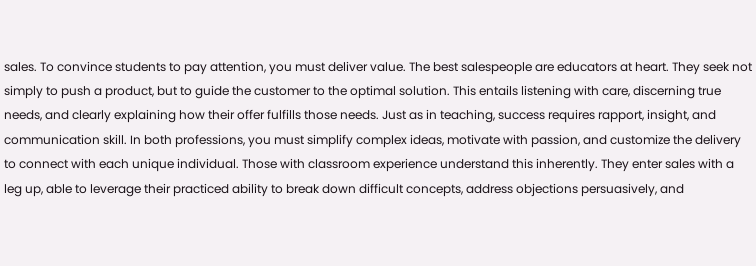sales. To convince students to pay attention, you must deliver value. The best salespeople are educators at heart. They seek not simply to push a product, but to guide the customer to the optimal solution. This entails listening with care, discerning true needs, and clearly explaining how their offer fulfills those needs. Just as in teaching, success requires rapport, insight, and communication skill. In both professions, you must simplify complex ideas, motivate with passion, and customize the delivery to connect with each unique individual. Those with classroom experience understand this inherently. They enter sales with a leg up, able to leverage their practiced ability to break down difficult concepts, address objections persuasively, and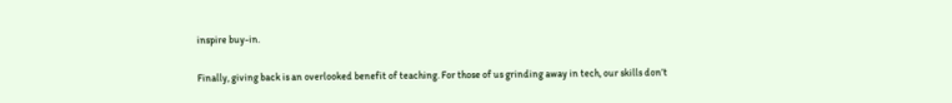inspire buy-in.

Finally, giving back is an overlooked benefit of teaching. For those of us grinding away in tech, our skills don’t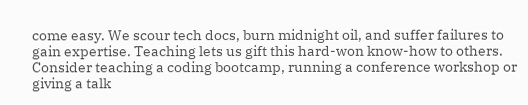come easy. We scour tech docs, burn midnight oil, and suffer failures to gain expertise. Teaching lets us gift this hard-won know-how to others. Consider teaching a coding bootcamp, running a conference workshop or giving a talk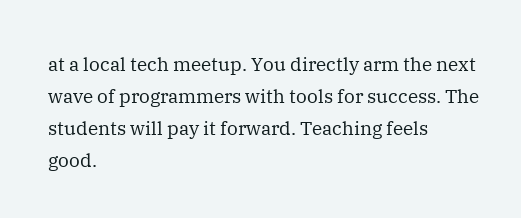at a local tech meetup. You directly arm the next wave of programmers with tools for success. The students will pay it forward. Teaching feels good.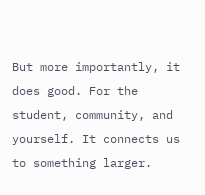But more importantly, it does good. For the student, community, and yourself. It connects us to something larger.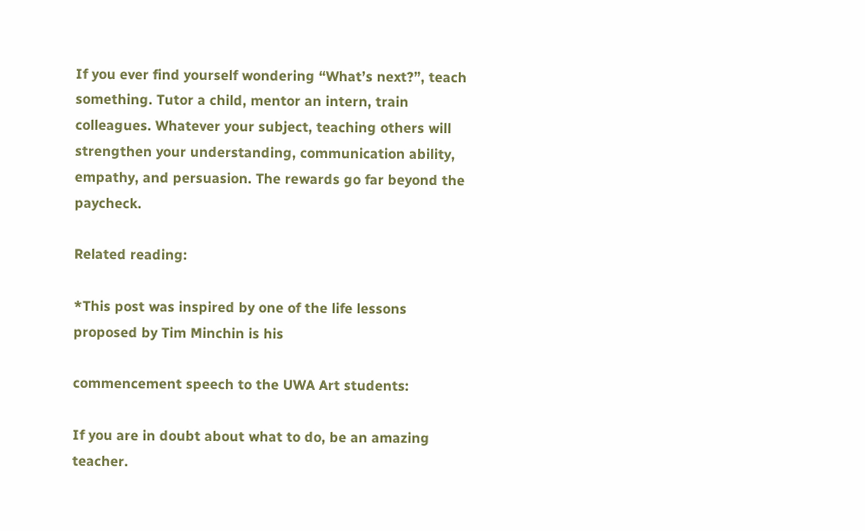If you ever find yourself wondering “What’s next?”, teach something. Tutor a child, mentor an intern, train colleagues. Whatever your subject, teaching others will strengthen your understanding, communication ability, empathy, and persuasion. The rewards go far beyond the paycheck.

Related reading:

*This post was inspired by one of the life lessons proposed by Tim Minchin is his

commencement speech to the UWA Art students:

If you are in doubt about what to do, be an amazing teacher.